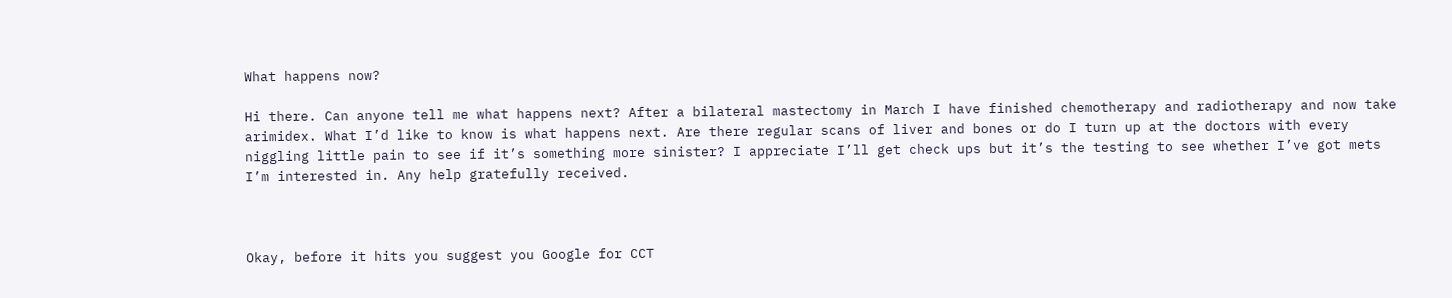What happens now?

Hi there. Can anyone tell me what happens next? After a bilateral mastectomy in March I have finished chemotherapy and radiotherapy and now take arimidex. What I’d like to know is what happens next. Are there regular scans of liver and bones or do I turn up at the doctors with every niggling little pain to see if it’s something more sinister? I appreciate I’ll get check ups but it’s the testing to see whether I’ve got mets I’m interested in. Any help gratefully received.



Okay, before it hits you suggest you Google for CCT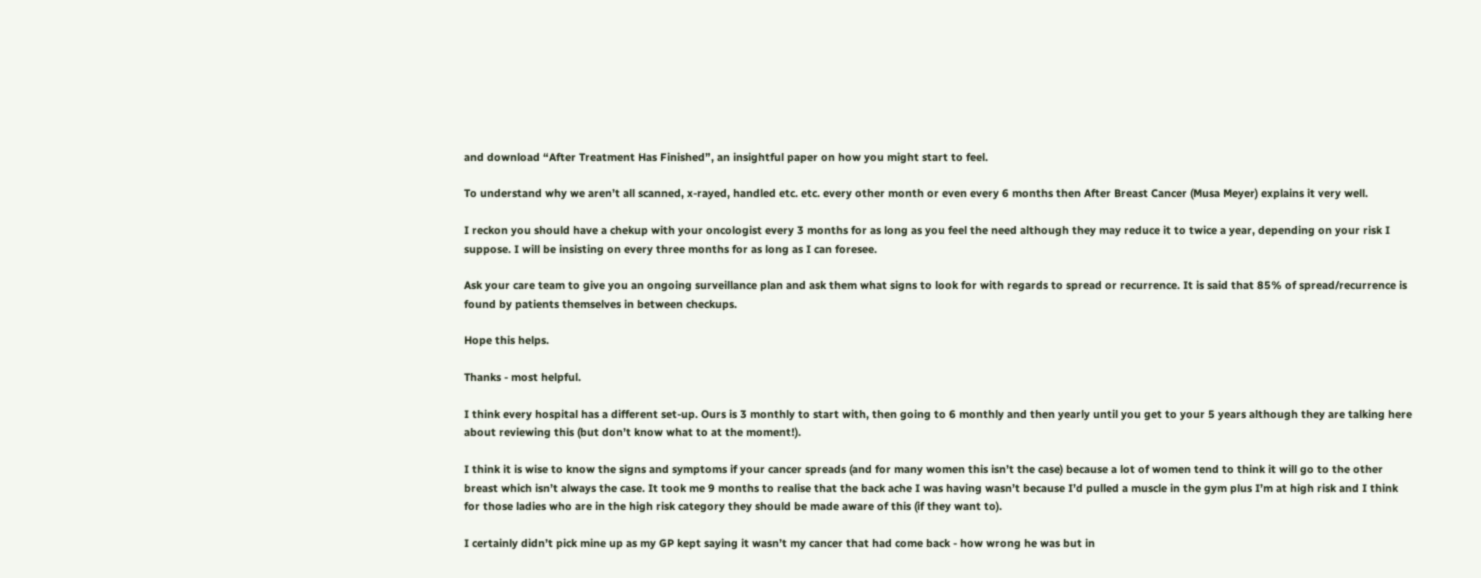and download “After Treatment Has Finished”, an insightful paper on how you might start to feel.

To understand why we aren’t all scanned, x-rayed, handled etc. etc. every other month or even every 6 months then After Breast Cancer (Musa Meyer) explains it very well.

I reckon you should have a chekup with your oncologist every 3 months for as long as you feel the need although they may reduce it to twice a year, depending on your risk I suppose. I will be insisting on every three months for as long as I can foresee.

Ask your care team to give you an ongoing surveillance plan and ask them what signs to look for with regards to spread or recurrence. It is said that 85% of spread/recurrence is found by patients themselves in between checkups.

Hope this helps.

Thanks - most helpful.

I think every hospital has a different set-up. Ours is 3 monthly to start with, then going to 6 monthly and then yearly until you get to your 5 years although they are talking here about reviewing this (but don’t know what to at the moment!).

I think it is wise to know the signs and symptoms if your cancer spreads (and for many women this isn’t the case) because a lot of women tend to think it will go to the other breast which isn’t always the case. It took me 9 months to realise that the back ache I was having wasn’t because I’d pulled a muscle in the gym plus I’m at high risk and I think for those ladies who are in the high risk category they should be made aware of this (if they want to).

I certainly didn’t pick mine up as my GP kept saying it wasn’t my cancer that had come back - how wrong he was but in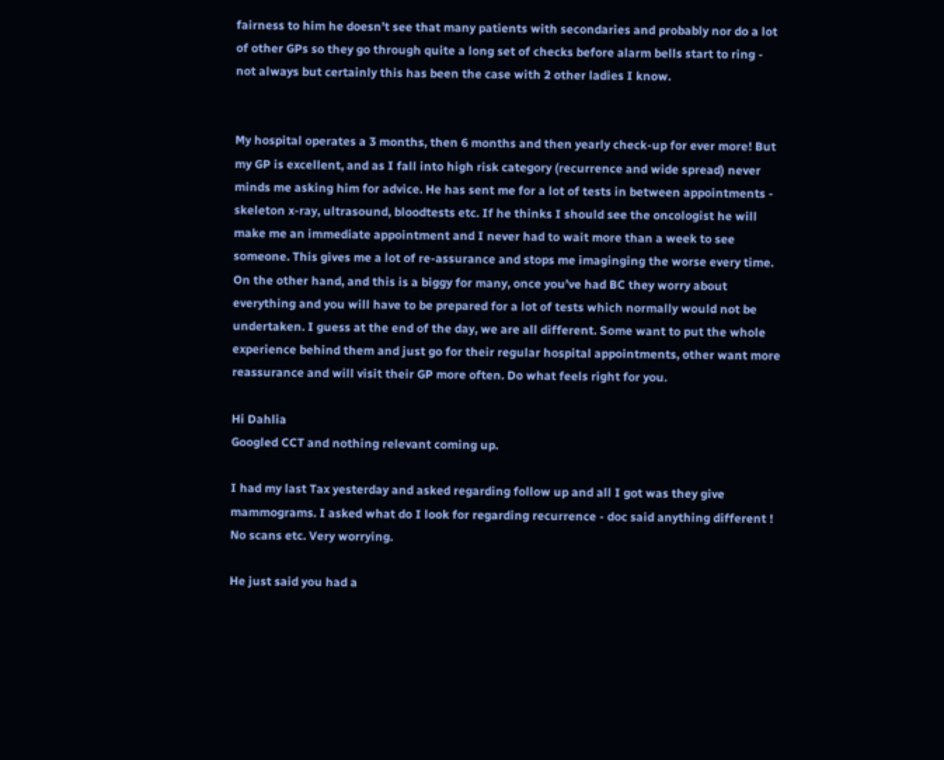fairness to him he doesn’t see that many patients with secondaries and probably nor do a lot of other GPs so they go through quite a long set of checks before alarm bells start to ring - not always but certainly this has been the case with 2 other ladies I know.


My hospital operates a 3 months, then 6 months and then yearly check-up for ever more! But my GP is excellent, and as I fall into high risk category (recurrence and wide spread) never minds me asking him for advice. He has sent me for a lot of tests in between appointments - skeleton x-ray, ultrasound, bloodtests etc. If he thinks I should see the oncologist he will make me an immediate appointment and I never had to wait more than a week to see someone. This gives me a lot of re-assurance and stops me imaginging the worse every time. On the other hand, and this is a biggy for many, once you’ve had BC they worry about everything and you will have to be prepared for a lot of tests which normally would not be undertaken. I guess at the end of the day, we are all different. Some want to put the whole experience behind them and just go for their regular hospital appointments, other want more reassurance and will visit their GP more often. Do what feels right for you.

Hi Dahlia
Googled CCT and nothing relevant coming up.

I had my last Tax yesterday and asked regarding follow up and all I got was they give mammograms. I asked what do I look for regarding recurrence - doc said anything different ! No scans etc. Very worrying.

He just said you had a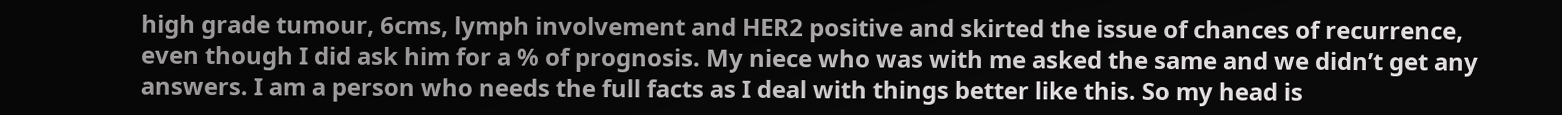high grade tumour, 6cms, lymph involvement and HER2 positive and skirted the issue of chances of recurrence, even though I did ask him for a % of prognosis. My niece who was with me asked the same and we didn’t get any answers. I am a person who needs the full facts as I deal with things better like this. So my head is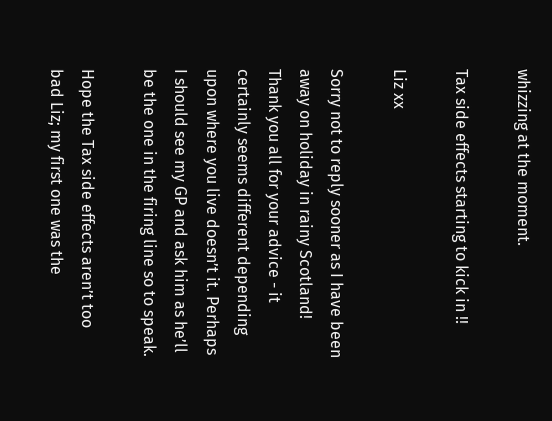whizzing at the moment.

Tax side effects starting to kick in !!

Liz xx

Sorry not to reply sooner as I have been away on holiday in rainy Scotland! Thank you all for your advice - it certainly seems different depending upon where you live doesn’t it. Perhaps I should see my GP and ask him as he’ll be the one in the firing line so to speak.

Hope the Tax side effects aren’t too bad Liz; my first one was the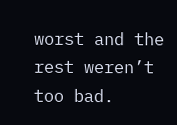worst and the rest weren’t too bad.